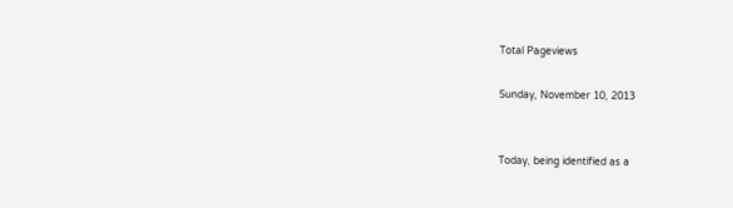Total Pageviews

Sunday, November 10, 2013


Today, being identified as a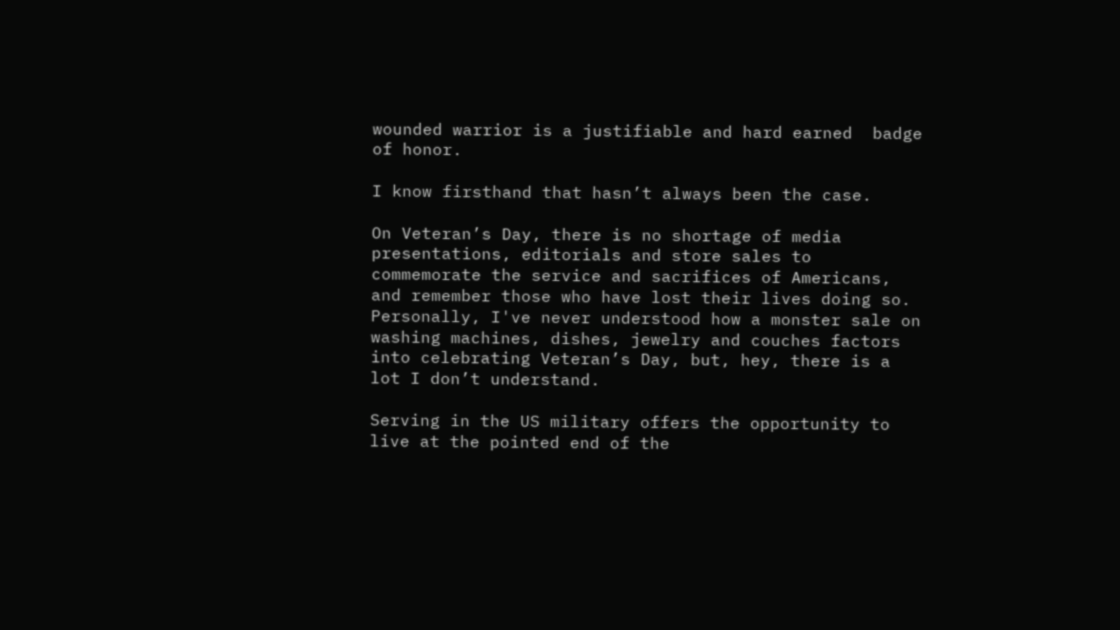wounded warrior is a justifiable and hard earned  badge of honor.

I know firsthand that hasn’t always been the case.

On Veteran’s Day, there is no shortage of media presentations, editorials and store sales to commemorate the service and sacrifices of Americans, and remember those who have lost their lives doing so. Personally, I've never understood how a monster sale on washing machines, dishes, jewelry and couches factors into celebrating Veteran’s Day, but, hey, there is a lot I don’t understand.

Serving in the US military offers the opportunity to live at the pointed end of the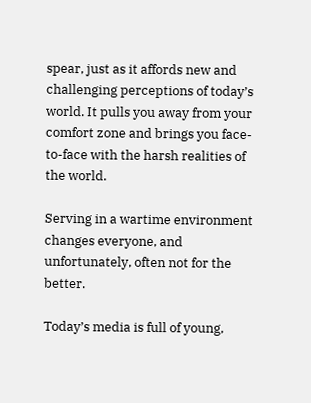spear, just as it affords new and challenging perceptions of today’s world. It pulls you away from your comfort zone and brings you face-to-face with the harsh realities of the world.

Serving in a wartime environment changes everyone, and unfortunately, often not for the better.

Today’s media is full of young,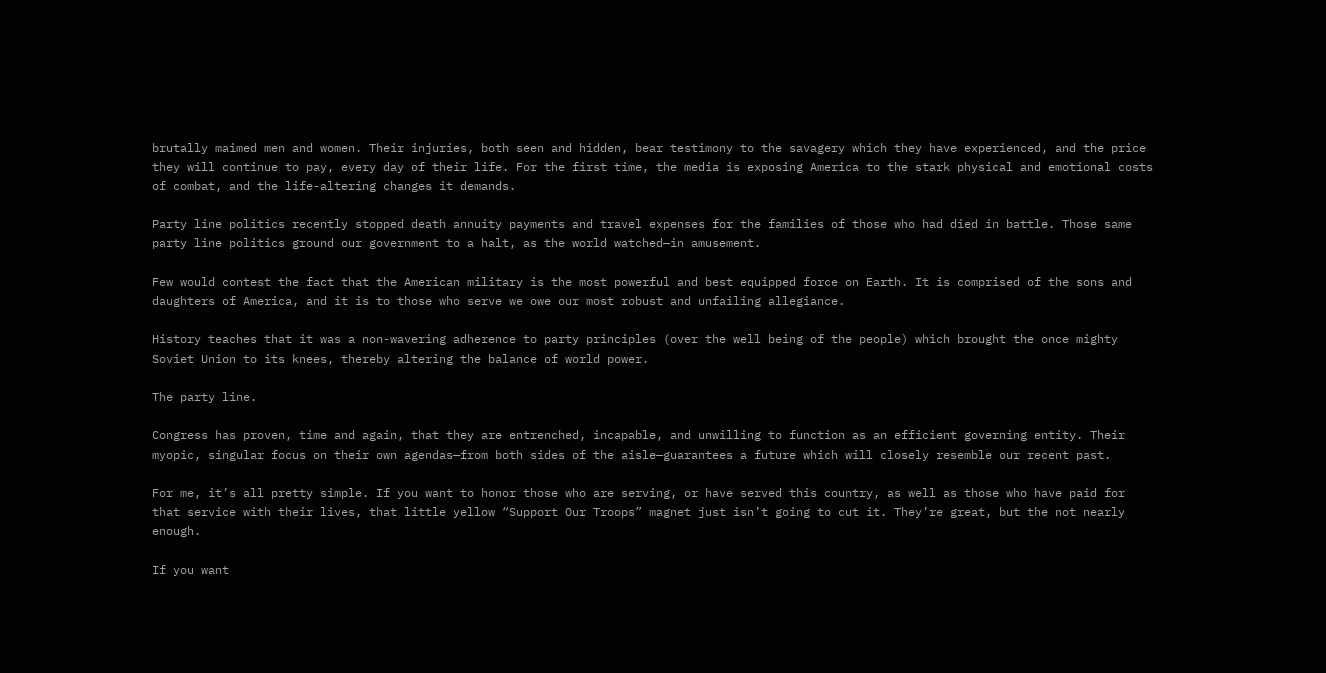brutally maimed men and women. Their injuries, both seen and hidden, bear testimony to the savagery which they have experienced, and the price they will continue to pay, every day of their life. For the first time, the media is exposing America to the stark physical and emotional costs of combat, and the life-altering changes it demands.

Party line politics recently stopped death annuity payments and travel expenses for the families of those who had died in battle. Those same party line politics ground our government to a halt, as the world watched—in amusement.

Few would contest the fact that the American military is the most powerful and best equipped force on Earth. It is comprised of the sons and daughters of America, and it is to those who serve we owe our most robust and unfailing allegiance.

History teaches that it was a non-wavering adherence to party principles (over the well being of the people) which brought the once mighty Soviet Union to its knees, thereby altering the balance of world power.

The party line.

Congress has proven, time and again, that they are entrenched, incapable, and unwilling to function as an efficient governing entity. Their myopic, singular focus on their own agendas—from both sides of the aisle—guarantees a future which will closely resemble our recent past.

For me, it’s all pretty simple. If you want to honor those who are serving, or have served this country, as well as those who have paid for that service with their lives, that little yellow “Support Our Troops” magnet just isn’t going to cut it. They’re great, but the not nearly enough.

If you want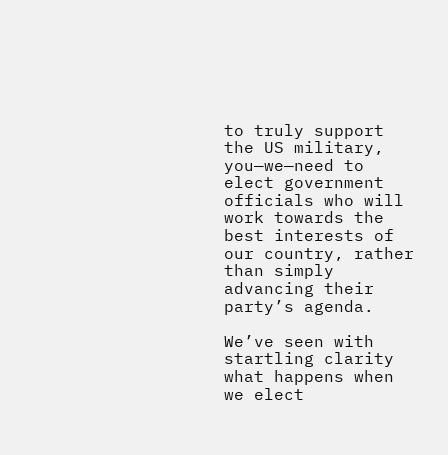to truly support the US military, you—we—need to elect government officials who will work towards the best interests of our country, rather than simply advancing their party’s agenda.

We’ve seen with startling clarity what happens when we elect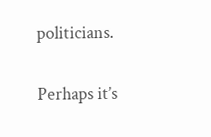politicians.

Perhaps it’s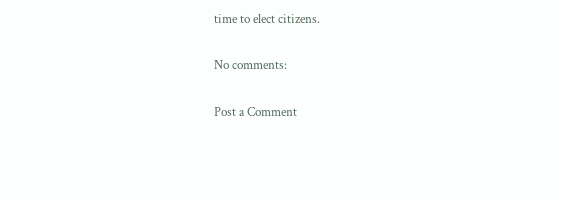time to elect citizens.

No comments:

Post a Comment